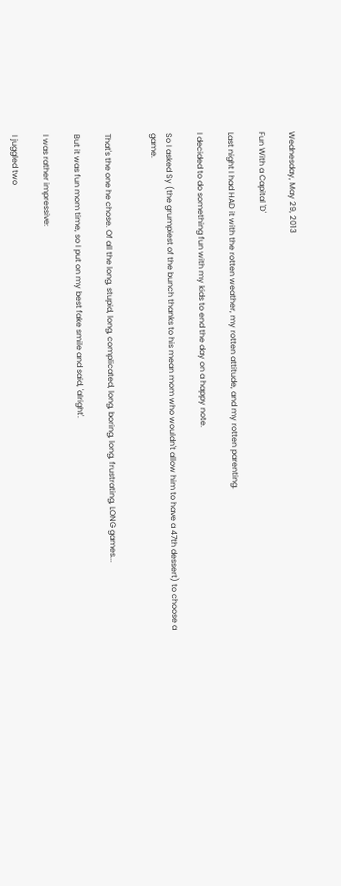Wednesday, May 29, 2013

Fun With a Capital 'D'

Last night I had HAD it with the rotten weather, my rotten attitude, and my rotten parenting.

I decided to do something fun with my kids to end the day on a happy note.

So I asked Sy (the grumpiest of the bunch thanks to his mean mom who wouldn't allow him to have a 47th dessert) to choose a game.


That's the one he chose. Of all the long, stupid, long, complicated, long, boring, long, frustrating, LONG games...

But it was fun mom time, so I put on my best fake smile and said, 'alright'.

I was rather impressive:

I juggled two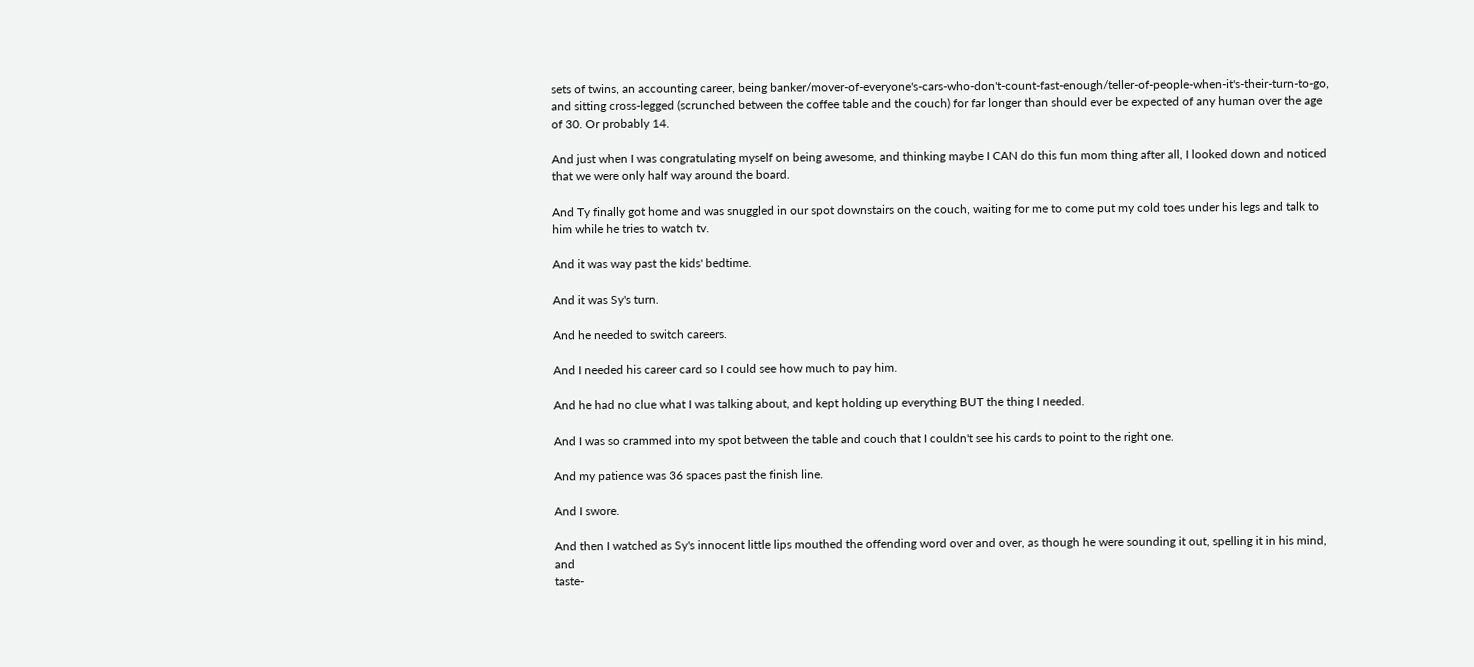sets of twins, an accounting career, being banker/mover-of-everyone's-cars-who-don't-count-fast-enough/teller-of-people-when-it's-their-turn-to-go, and sitting cross-legged (scrunched between the coffee table and the couch) for far longer than should ever be expected of any human over the age of 30. Or probably 14.

And just when I was congratulating myself on being awesome, and thinking maybe I CAN do this fun mom thing after all, I looked down and noticed that we were only half way around the board.

And Ty finally got home and was snuggled in our spot downstairs on the couch, waiting for me to come put my cold toes under his legs and talk to him while he tries to watch tv.

And it was way past the kids' bedtime.

And it was Sy's turn.

And he needed to switch careers.

And I needed his career card so I could see how much to pay him.

And he had no clue what I was talking about, and kept holding up everything BUT the thing I needed.

And I was so crammed into my spot between the table and couch that I couldn't see his cards to point to the right one.

And my patience was 36 spaces past the finish line.

And I swore.

And then I watched as Sy's innocent little lips mouthed the offending word over and over, as though he were sounding it out, spelling it in his mind, and
taste-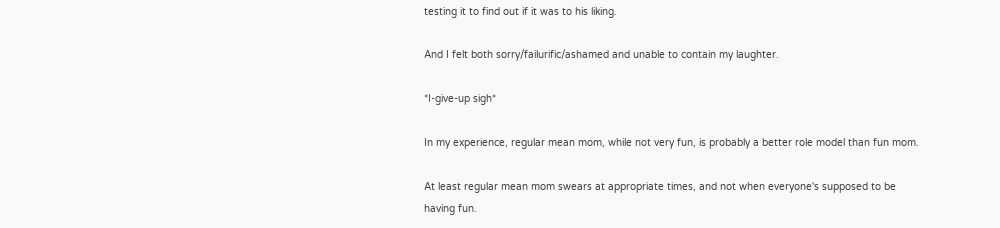testing it to find out if it was to his liking.

And I felt both sorry/failurific/ashamed and unable to contain my laughter.

*I-give-up sigh*

In my experience, regular mean mom, while not very fun, is probably a better role model than fun mom.

At least regular mean mom swears at appropriate times, and not when everyone's supposed to be having fun.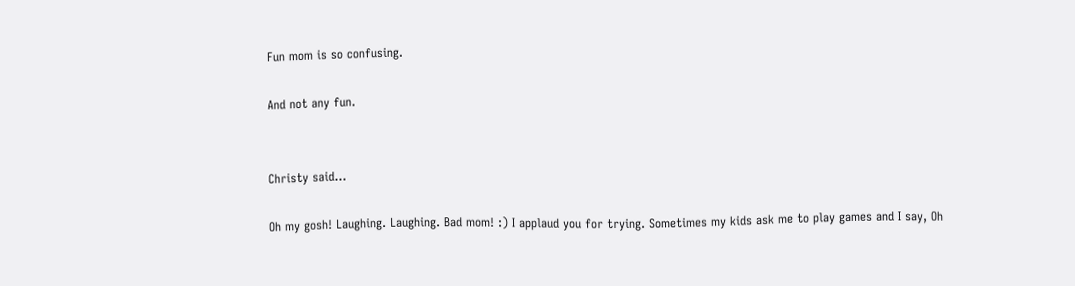Fun mom is so confusing.

And not any fun.


Christy said...

Oh my gosh! Laughing. Laughing. Bad mom! :) I applaud you for trying. Sometimes my kids ask me to play games and I say, Oh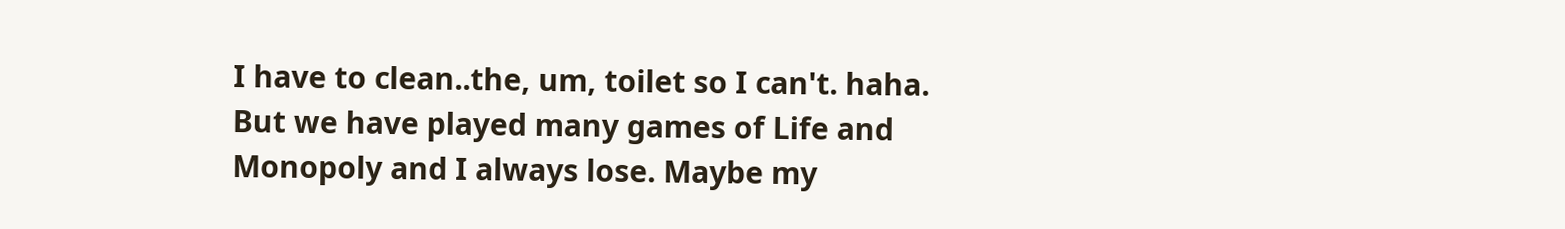I have to clean..the, um, toilet so I can't. haha. But we have played many games of Life and Monopoly and I always lose. Maybe my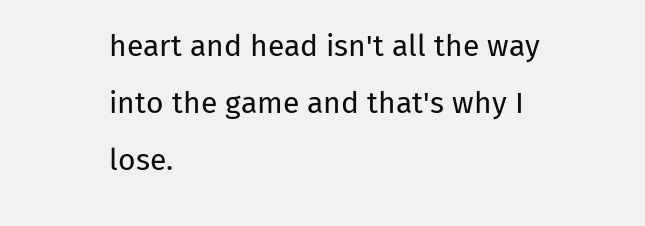heart and head isn't all the way into the game and that's why I lose.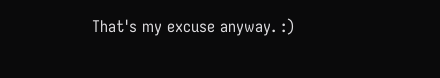That's my excuse anyway. :)